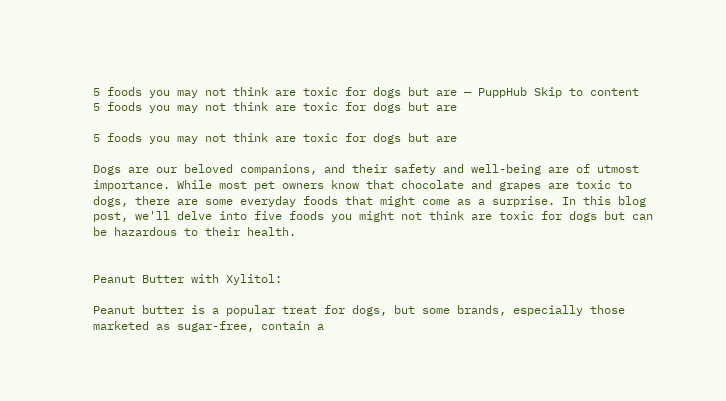5 foods you may not think are toxic for dogs but are — PuppHub Skip to content
5 foods you may not think are toxic for dogs but are

5 foods you may not think are toxic for dogs but are

Dogs are our beloved companions, and their safety and well-being are of utmost importance. While most pet owners know that chocolate and grapes are toxic to dogs, there are some everyday foods that might come as a surprise. In this blog post, we'll delve into five foods you might not think are toxic for dogs but can be hazardous to their health.


Peanut Butter with Xylitol:

Peanut butter is a popular treat for dogs, but some brands, especially those marketed as sugar-free, contain a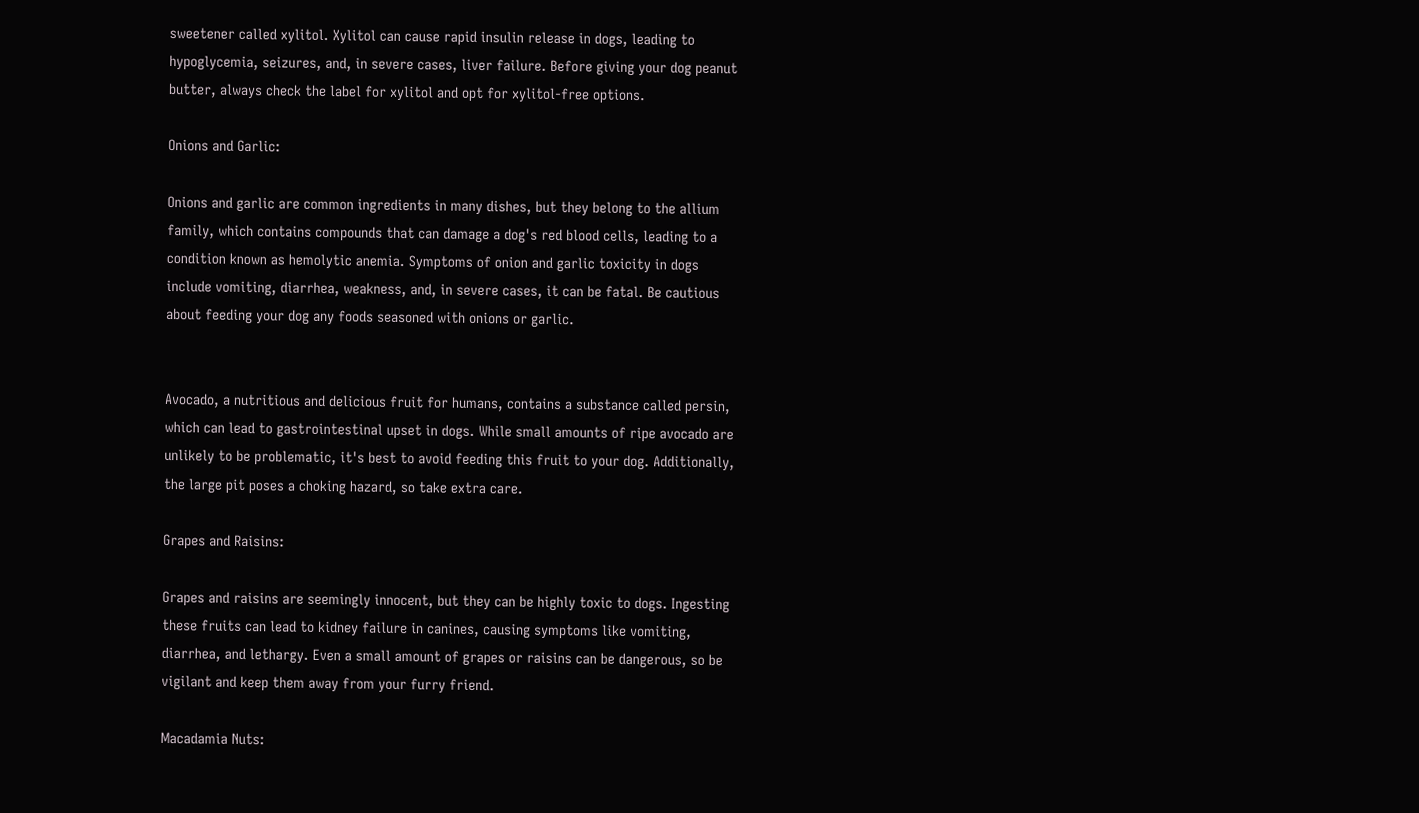sweetener called xylitol. Xylitol can cause rapid insulin release in dogs, leading to hypoglycemia, seizures, and, in severe cases, liver failure. Before giving your dog peanut butter, always check the label for xylitol and opt for xylitol-free options.

Onions and Garlic:

Onions and garlic are common ingredients in many dishes, but they belong to the allium family, which contains compounds that can damage a dog's red blood cells, leading to a condition known as hemolytic anemia. Symptoms of onion and garlic toxicity in dogs include vomiting, diarrhea, weakness, and, in severe cases, it can be fatal. Be cautious about feeding your dog any foods seasoned with onions or garlic.


Avocado, a nutritious and delicious fruit for humans, contains a substance called persin, which can lead to gastrointestinal upset in dogs. While small amounts of ripe avocado are unlikely to be problematic, it's best to avoid feeding this fruit to your dog. Additionally, the large pit poses a choking hazard, so take extra care.

Grapes and Raisins:

Grapes and raisins are seemingly innocent, but they can be highly toxic to dogs. Ingesting these fruits can lead to kidney failure in canines, causing symptoms like vomiting, diarrhea, and lethargy. Even a small amount of grapes or raisins can be dangerous, so be vigilant and keep them away from your furry friend.

Macadamia Nuts: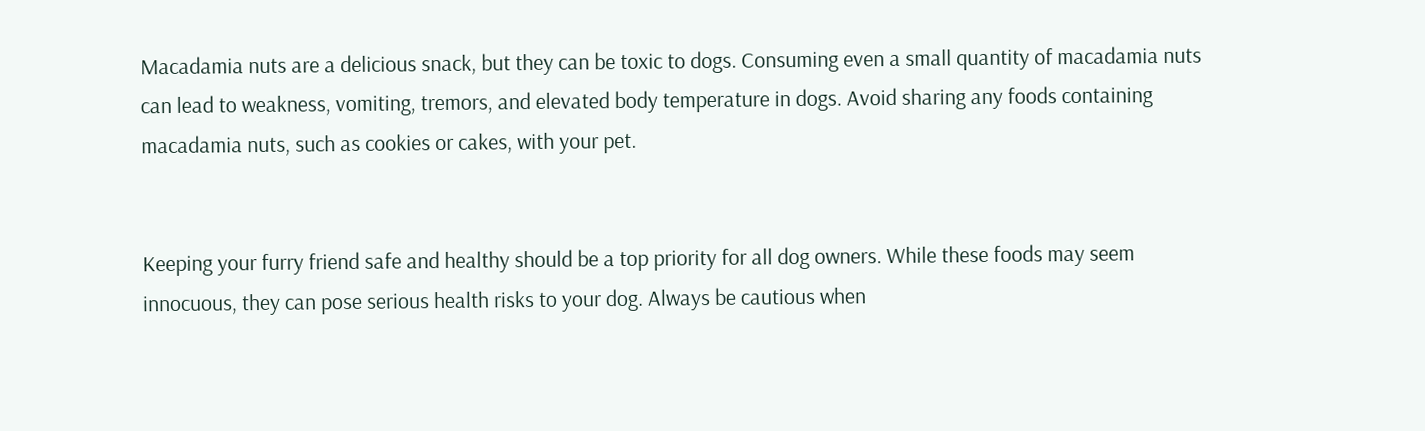Macadamia nuts are a delicious snack, but they can be toxic to dogs. Consuming even a small quantity of macadamia nuts can lead to weakness, vomiting, tremors, and elevated body temperature in dogs. Avoid sharing any foods containing macadamia nuts, such as cookies or cakes, with your pet.


Keeping your furry friend safe and healthy should be a top priority for all dog owners. While these foods may seem innocuous, they can pose serious health risks to your dog. Always be cautious when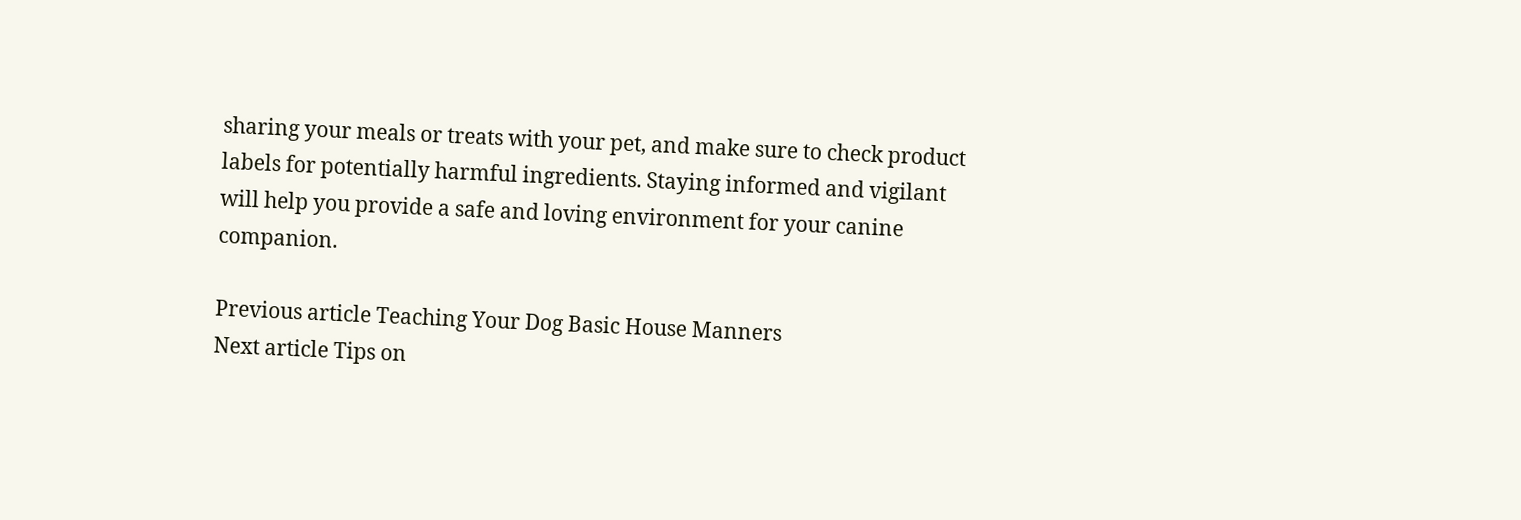sharing your meals or treats with your pet, and make sure to check product labels for potentially harmful ingredients. Staying informed and vigilant will help you provide a safe and loving environment for your canine companion.

Previous article Teaching Your Dog Basic House Manners
Next article Tips on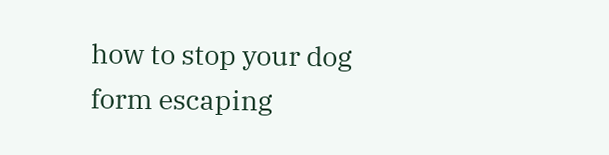how to stop your dog form escaping